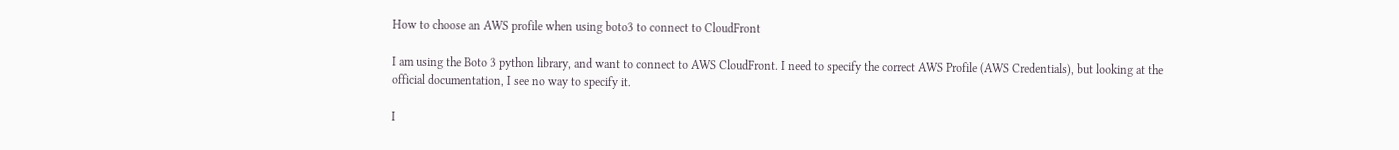How to choose an AWS profile when using boto3 to connect to CloudFront

I am using the Boto 3 python library, and want to connect to AWS CloudFront. I need to specify the correct AWS Profile (AWS Credentials), but looking at the official documentation, I see no way to specify it.

I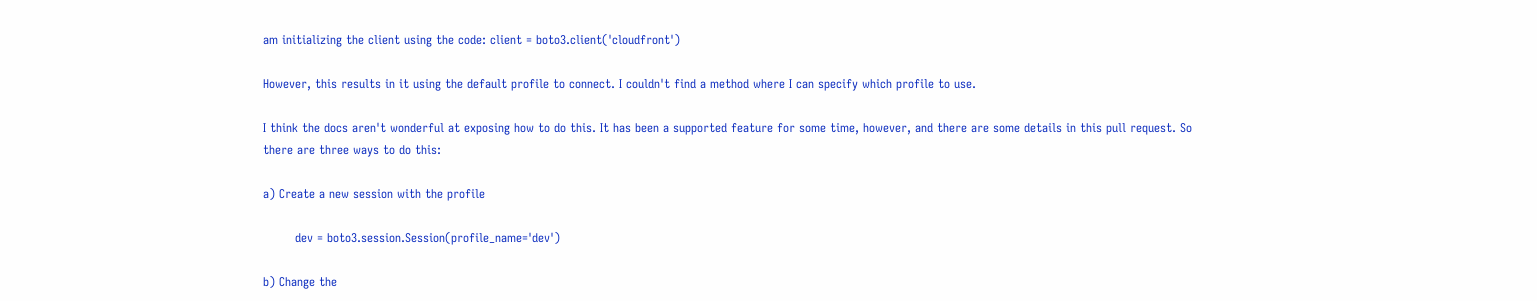am initializing the client using the code: client = boto3.client('cloudfront')

However, this results in it using the default profile to connect. I couldn't find a method where I can specify which profile to use.

I think the docs aren't wonderful at exposing how to do this. It has been a supported feature for some time, however, and there are some details in this pull request. So there are three ways to do this:

a) Create a new session with the profile

        dev = boto3.session.Session(profile_name='dev')

b) Change the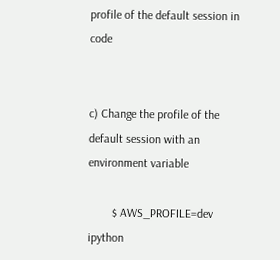profile of the default session in code


c) Change the profile of the default session with an environment variable

        $ AWS_PROFILE=dev ipython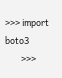>>> import boto3
        >>>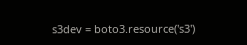s3dev = boto3.resource('s3')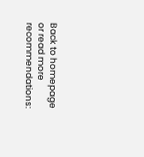Back to homepage or read more recommendations: